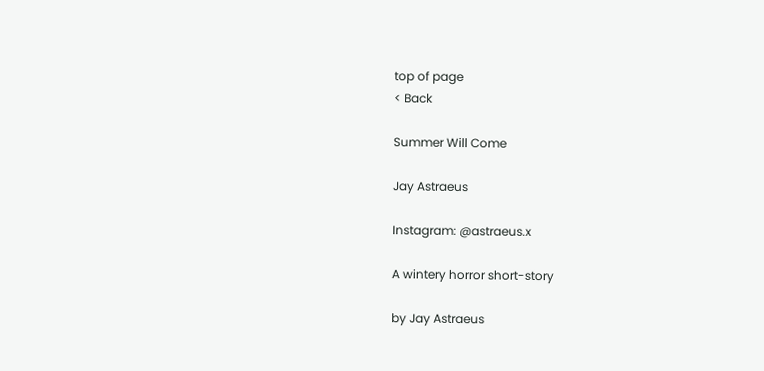top of page
< Back

Summer Will Come

Jay Astraeus

Instagram: @astraeus.x

A wintery horror short-story

by Jay Astraeus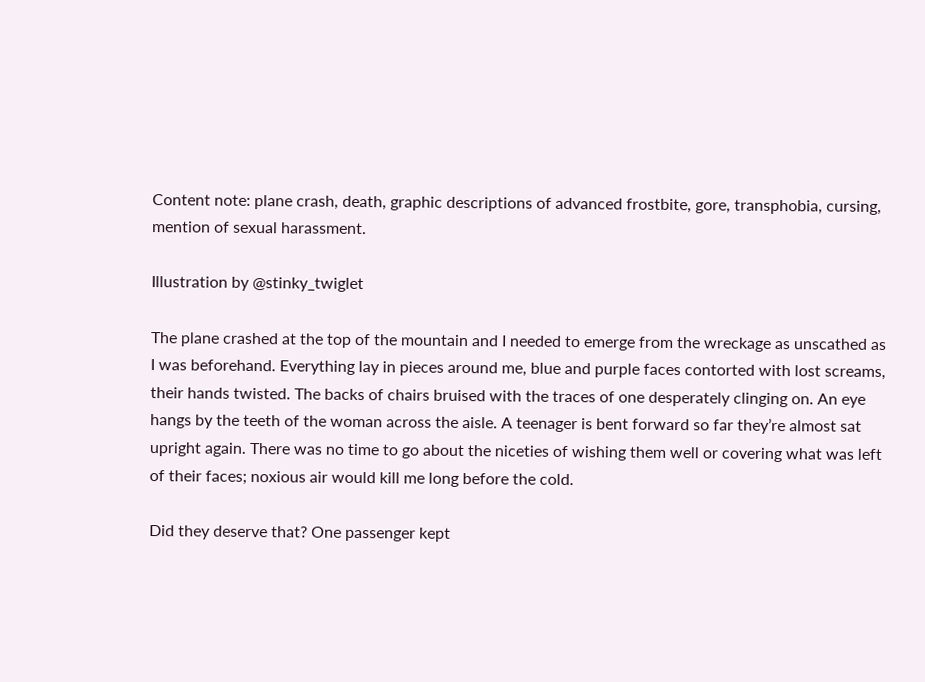Content note: plane crash, death, graphic descriptions of advanced frostbite, gore, transphobia, cursing, mention of sexual harassment.

Illustration by @stinky_twiglet

The plane crashed at the top of the mountain and I needed to emerge from the wreckage as unscathed as I was beforehand. Everything lay in pieces around me, blue and purple faces contorted with lost screams, their hands twisted. The backs of chairs bruised with the traces of one desperately clinging on. An eye hangs by the teeth of the woman across the aisle. A teenager is bent forward so far they’re almost sat upright again. There was no time to go about the niceties of wishing them well or covering what was left of their faces; noxious air would kill me long before the cold.

Did they deserve that? One passenger kept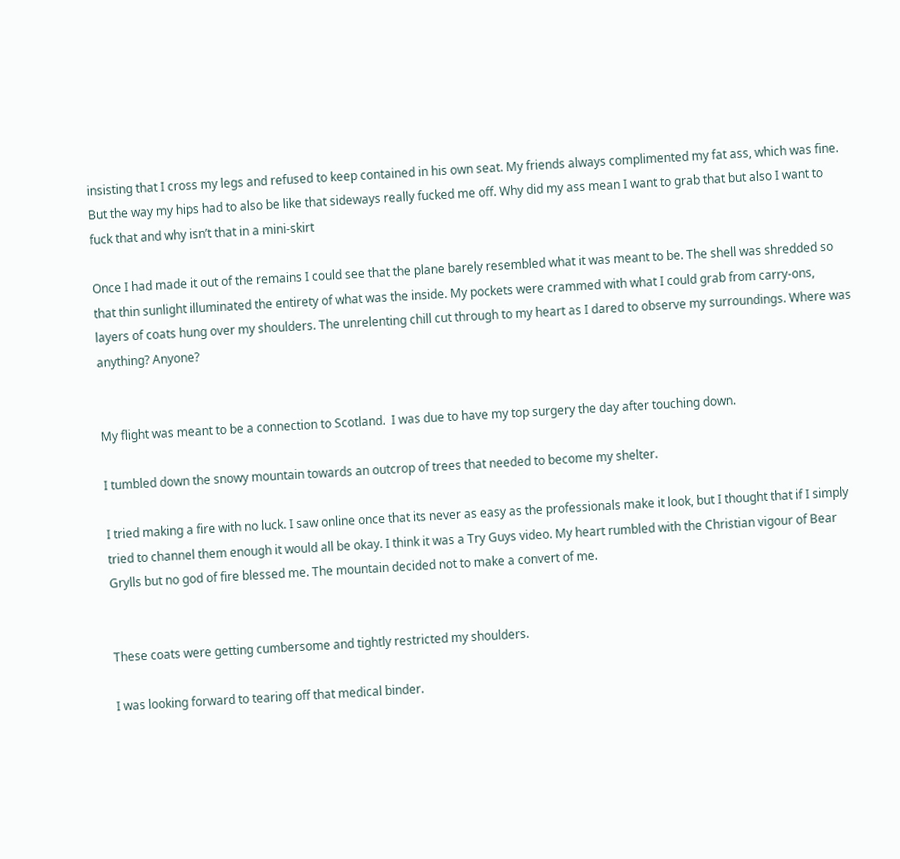insisting that I cross my legs and refused to keep contained in his own seat. My friends always complimented my fat ass, which was fine. But the way my hips had to also be like that sideways really fucked me off. Why did my ass mean I want to grab that but also I want to fuck that and why isn’t that in a mini-skirt

Once I had made it out of the remains I could see that the plane barely resembled what it was meant to be. The shell was shredded so that thin sunlight illuminated the entirety of what was the inside. My pockets were crammed with what I could grab from carry-ons, layers of coats hung over my shoulders. The unrelenting chill cut through to my heart as I dared to observe my surroundings. Where was anything? Anyone?


My flight was meant to be a connection to Scotland.  I was due to have my top surgery the day after touching down.

I tumbled down the snowy mountain towards an outcrop of trees that needed to become my shelter.

I tried making a fire with no luck. I saw online once that its never as easy as the professionals make it look, but I thought that if I simply tried to channel them enough it would all be okay. I think it was a Try Guys video. My heart rumbled with the Christian vigour of Bear Grylls but no god of fire blessed me. The mountain decided not to make a convert of me.


These coats were getting cumbersome and tightly restricted my shoulders.

I was looking forward to tearing off that medical binder.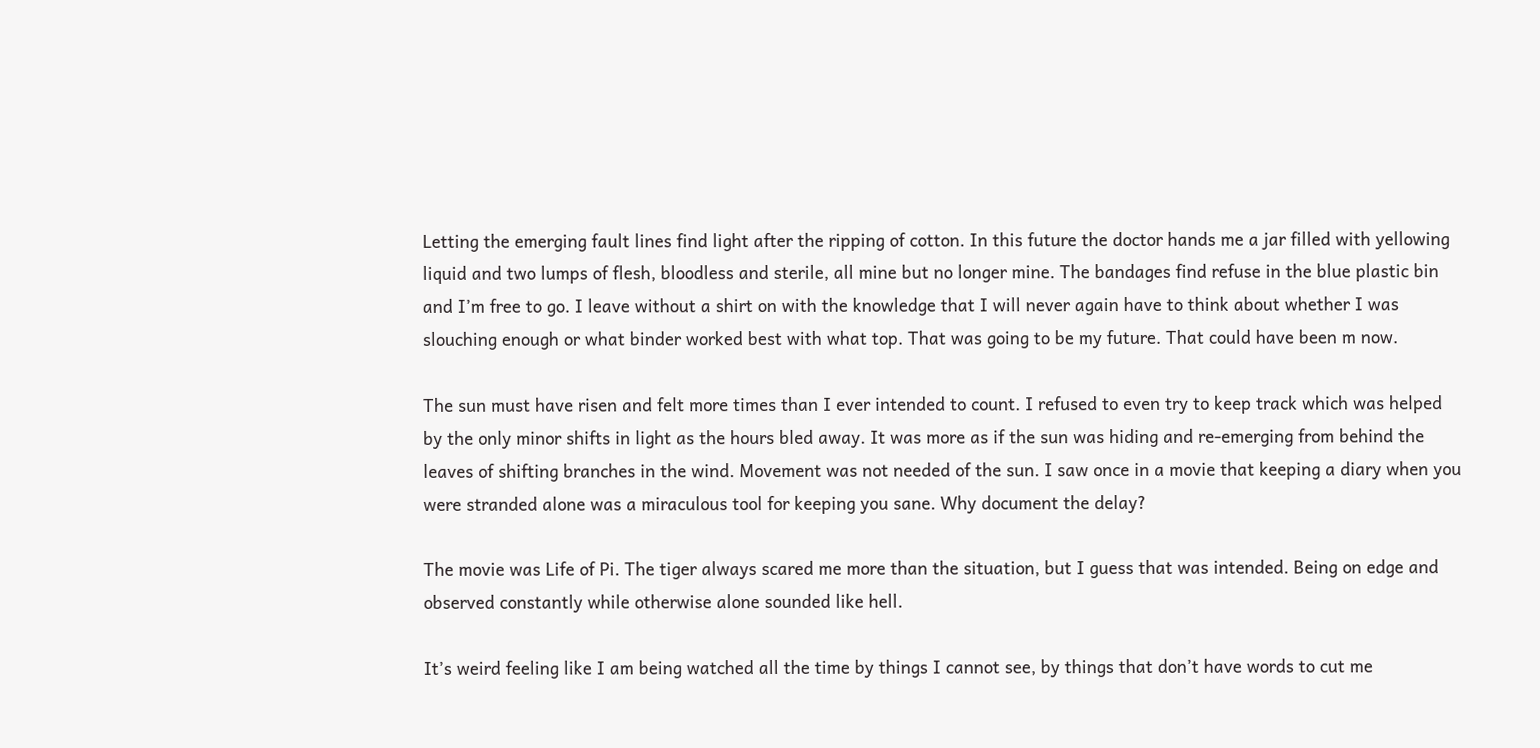Letting the emerging fault lines find light after the ripping of cotton. In this future the doctor hands me a jar filled with yellowing liquid and two lumps of flesh, bloodless and sterile, all mine but no longer mine. The bandages find refuse in the blue plastic bin and I’m free to go. I leave without a shirt on with the knowledge that I will never again have to think about whether I was slouching enough or what binder worked best with what top. That was going to be my future. That could have been m now.

The sun must have risen and felt more times than I ever intended to count. I refused to even try to keep track which was helped by the only minor shifts in light as the hours bled away. It was more as if the sun was hiding and re-emerging from behind the leaves of shifting branches in the wind. Movement was not needed of the sun. I saw once in a movie that keeping a diary when you were stranded alone was a miraculous tool for keeping you sane. Why document the delay?

The movie was Life of Pi. The tiger always scared me more than the situation, but I guess that was intended. Being on edge and observed constantly while otherwise alone sounded like hell.

It’s weird feeling like I am being watched all the time by things I cannot see, by things that don’t have words to cut me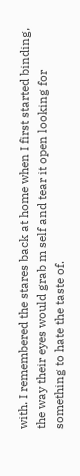with. I remembered the stares back at home when I first started binding, the way their eyes would grab m self and tear it open looking for something to hate the taste of.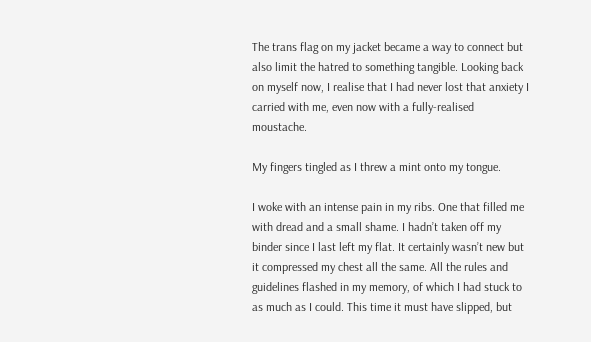The trans flag on my jacket became a way to connect but also limit the hatred to something tangible. Looking back on myself now, I realise that I had never lost that anxiety I carried with me, even now with a fully-realised moustache.

My fingers tingled as I threw a mint onto my tongue.

I woke with an intense pain in my ribs. One that filled me with dread and a small shame. I hadn’t taken off my binder since I last left my flat. It certainly wasn’t new but it compressed my chest all the same. All the rules and guidelines flashed in my memory, of which I had stuck to as much as I could. This time it must have slipped, but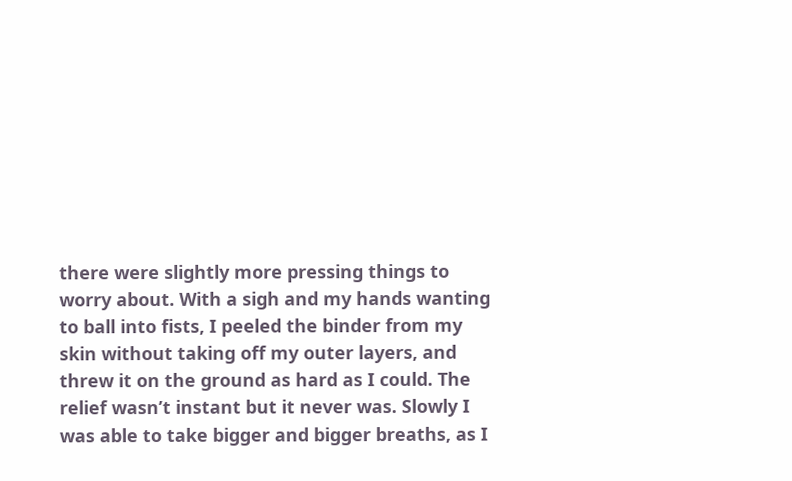there were slightly more pressing things to worry about. With a sigh and my hands wanting to ball into fists, I peeled the binder from my skin without taking off my outer layers, and threw it on the ground as hard as I could. The relief wasn’t instant but it never was. Slowly I was able to take bigger and bigger breaths, as I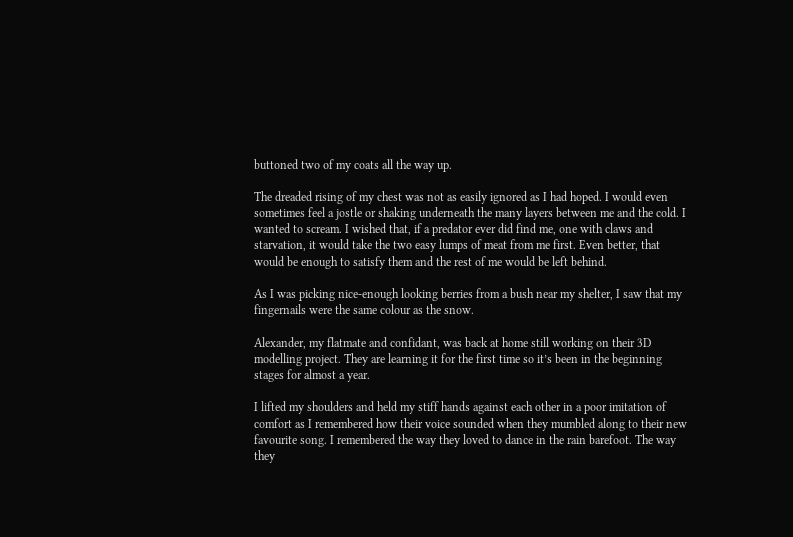buttoned two of my coats all the way up.

The dreaded rising of my chest was not as easily ignored as I had hoped. I would even sometimes feel a jostle or shaking underneath the many layers between me and the cold. I wanted to scream. I wished that, if a predator ever did find me, one with claws and starvation, it would take the two easy lumps of meat from me first. Even better, that would be enough to satisfy them and the rest of me would be left behind.

As I was picking nice-enough looking berries from a bush near my shelter, I saw that my fingernails were the same colour as the snow.

Alexander, my flatmate and confidant, was back at home still working on their 3D modelling project. They are learning it for the first time so it’s been in the beginning stages for almost a year.

I lifted my shoulders and held my stiff hands against each other in a poor imitation of comfort as I remembered how their voice sounded when they mumbled along to their new favourite song. I remembered the way they loved to dance in the rain barefoot. The way they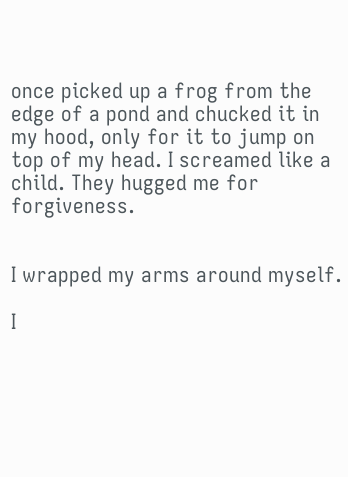once picked up a frog from the edge of a pond and chucked it in my hood, only for it to jump on top of my head. I screamed like a child. They hugged me for forgiveness.


I wrapped my arms around myself.

I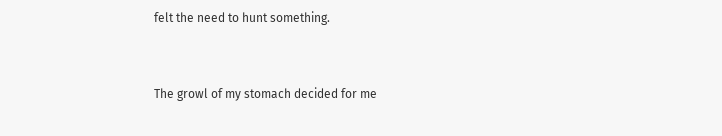felt the need to hunt something.


The growl of my stomach decided for me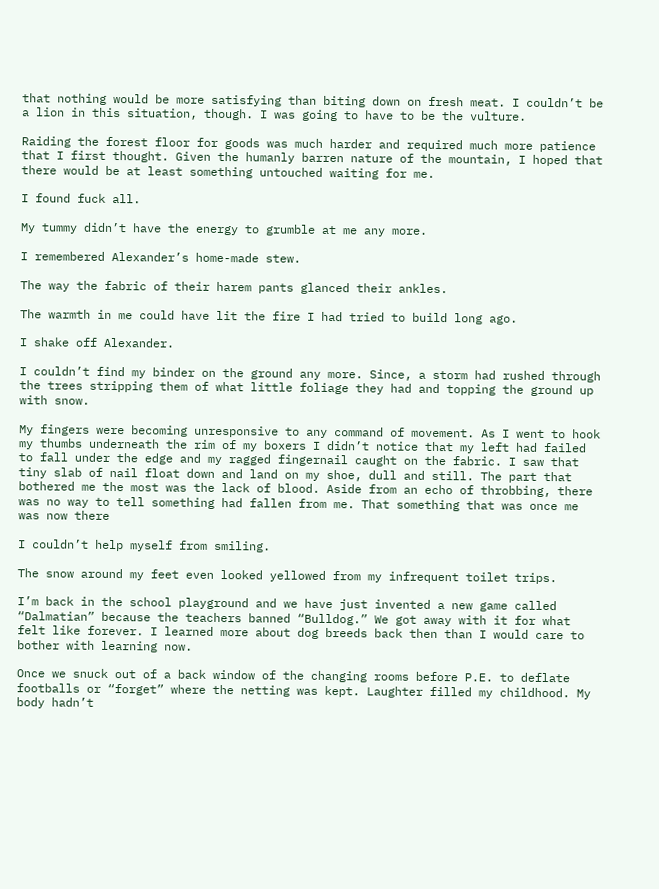that nothing would be more satisfying than biting down on fresh meat. I couldn’t be a lion in this situation, though. I was going to have to be the vulture.

Raiding the forest floor for goods was much harder and required much more patience that I first thought. Given the humanly barren nature of the mountain, I hoped that there would be at least something untouched waiting for me.

I found fuck all.

My tummy didn’t have the energy to grumble at me any more.

I remembered Alexander’s home-made stew.

The way the fabric of their harem pants glanced their ankles.

The warmth in me could have lit the fire I had tried to build long ago.

I shake off Alexander.

I couldn’t find my binder on the ground any more. Since, a storm had rushed through the trees stripping them of what little foliage they had and topping the ground up with snow.

My fingers were becoming unresponsive to any command of movement. As I went to hook my thumbs underneath the rim of my boxers I didn’t notice that my left had failed to fall under the edge and my ragged fingernail caught on the fabric. I saw that tiny slab of nail float down and land on my shoe, dull and still. The part that bothered me the most was the lack of blood. Aside from an echo of throbbing, there was no way to tell something had fallen from me. That something that was once me was now there

I couldn’t help myself from smiling.

The snow around my feet even looked yellowed from my infrequent toilet trips.

I’m back in the school playground and we have just invented a new game called “Dalmatian” because the teachers banned “Bulldog.” We got away with it for what felt like forever. I learned more about dog breeds back then than I would care to bother with learning now.

Once we snuck out of a back window of the changing rooms before P.E. to deflate footballs or “forget” where the netting was kept. Laughter filled my childhood. My body hadn’t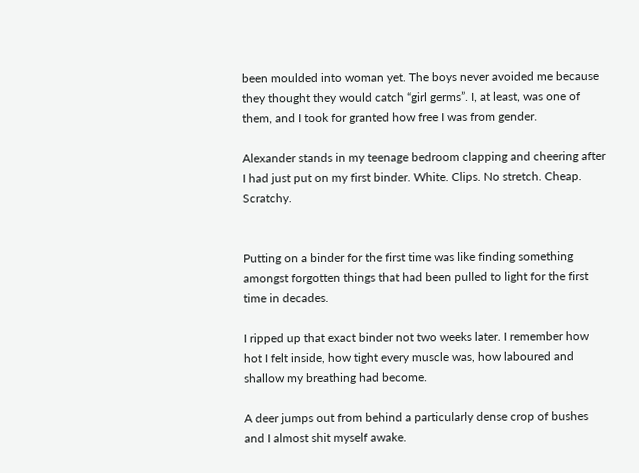been moulded into woman yet. The boys never avoided me because they thought they would catch “girl germs”. I, at least, was one of them, and I took for granted how free I was from gender.

Alexander stands in my teenage bedroom clapping and cheering after I had just put on my first binder. White. Clips. No stretch. Cheap. Scratchy.


Putting on a binder for the first time was like finding something amongst forgotten things that had been pulled to light for the first time in decades.

I ripped up that exact binder not two weeks later. I remember how hot I felt inside, how tight every muscle was, how laboured and shallow my breathing had become.

A deer jumps out from behind a particularly dense crop of bushes and I almost shit myself awake.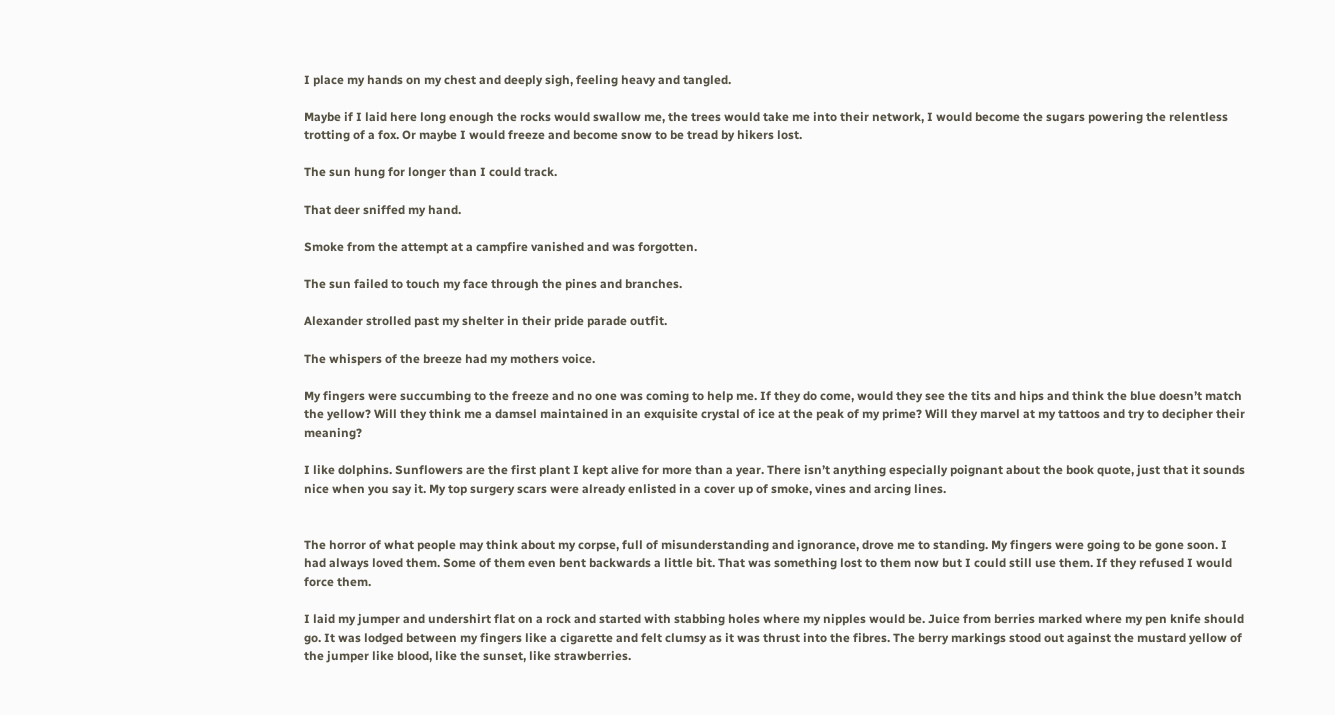I place my hands on my chest and deeply sigh, feeling heavy and tangled.

Maybe if I laid here long enough the rocks would swallow me, the trees would take me into their network, I would become the sugars powering the relentless trotting of a fox. Or maybe I would freeze and become snow to be tread by hikers lost.

The sun hung for longer than I could track.

That deer sniffed my hand.

Smoke from the attempt at a campfire vanished and was forgotten.

The sun failed to touch my face through the pines and branches.

Alexander strolled past my shelter in their pride parade outfit.

The whispers of the breeze had my mothers voice.

My fingers were succumbing to the freeze and no one was coming to help me. If they do come, would they see the tits and hips and think the blue doesn’t match the yellow? Will they think me a damsel maintained in an exquisite crystal of ice at the peak of my prime? Will they marvel at my tattoos and try to decipher their meaning?

I like dolphins. Sunflowers are the first plant I kept alive for more than a year. There isn’t anything especially poignant about the book quote, just that it sounds nice when you say it. My top surgery scars were already enlisted in a cover up of smoke, vines and arcing lines.


The horror of what people may think about my corpse, full of misunderstanding and ignorance, drove me to standing. My fingers were going to be gone soon. I had always loved them. Some of them even bent backwards a little bit. That was something lost to them now but I could still use them. If they refused I would force them.

I laid my jumper and undershirt flat on a rock and started with stabbing holes where my nipples would be. Juice from berries marked where my pen knife should go. It was lodged between my fingers like a cigarette and felt clumsy as it was thrust into the fibres. The berry markings stood out against the mustard yellow of the jumper like blood, like the sunset, like strawberries.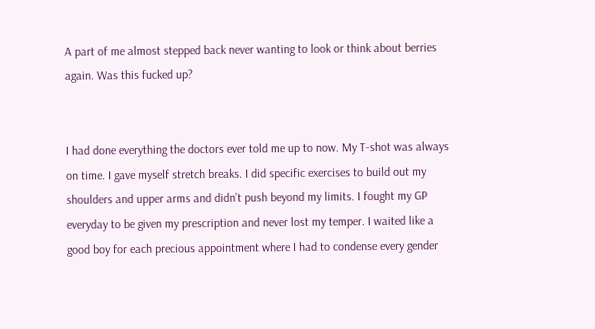A part of me almost stepped back never wanting to look or think about berries again. Was this fucked up?


I had done everything the doctors ever told me up to now. My T-shot was always on time. I gave myself stretch breaks. I did specific exercises to build out my shoulders and upper arms and didn’t push beyond my limits. I fought my GP everyday to be given my prescription and never lost my temper. I waited like a good boy for each precious appointment where I had to condense every gender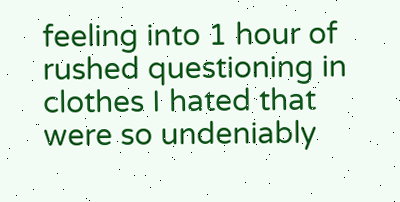feeling into 1 hour of rushed questioning in clothes I hated that were so undeniably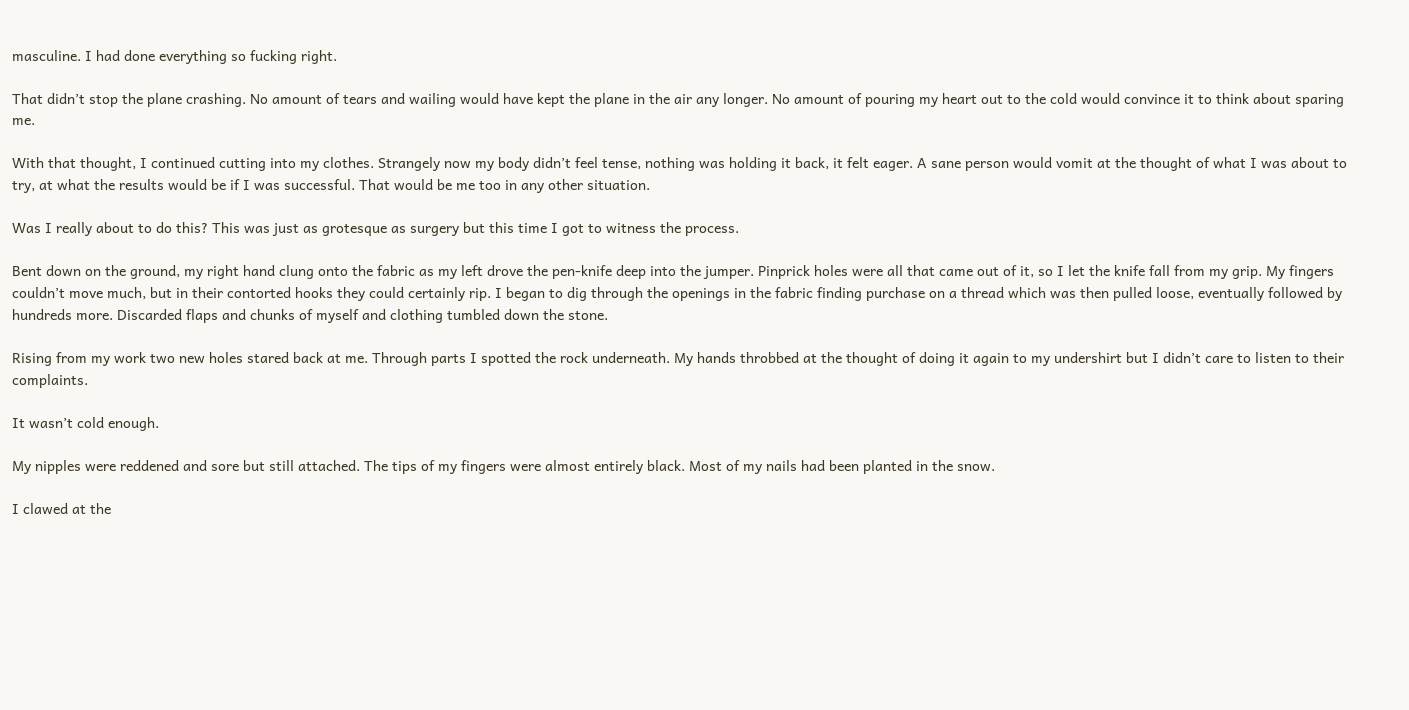masculine. I had done everything so fucking right.

That didn’t stop the plane crashing. No amount of tears and wailing would have kept the plane in the air any longer. No amount of pouring my heart out to the cold would convince it to think about sparing me.

With that thought, I continued cutting into my clothes. Strangely now my body didn’t feel tense, nothing was holding it back, it felt eager. A sane person would vomit at the thought of what I was about to try, at what the results would be if I was successful. That would be me too in any other situation.

Was I really about to do this? This was just as grotesque as surgery but this time I got to witness the process.

Bent down on the ground, my right hand clung onto the fabric as my left drove the pen-knife deep into the jumper. Pinprick holes were all that came out of it, so I let the knife fall from my grip. My fingers couldn’t move much, but in their contorted hooks they could certainly rip. I began to dig through the openings in the fabric finding purchase on a thread which was then pulled loose, eventually followed by hundreds more. Discarded flaps and chunks of myself and clothing tumbled down the stone.

Rising from my work two new holes stared back at me. Through parts I spotted the rock underneath. My hands throbbed at the thought of doing it again to my undershirt but I didn’t care to listen to their complaints.

It wasn’t cold enough.

My nipples were reddened and sore but still attached. The tips of my fingers were almost entirely black. Most of my nails had been planted in the snow.

I clawed at the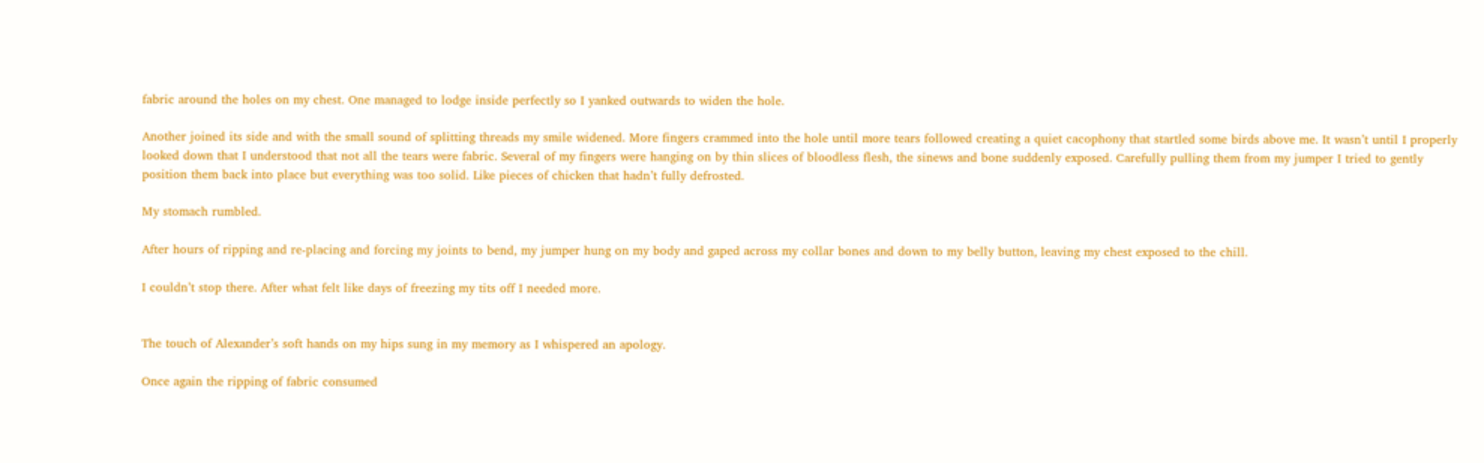fabric around the holes on my chest. One managed to lodge inside perfectly so I yanked outwards to widen the hole.

Another joined its side and with the small sound of splitting threads my smile widened. More fingers crammed into the hole until more tears followed creating a quiet cacophony that startled some birds above me. It wasn’t until I properly looked down that I understood that not all the tears were fabric. Several of my fingers were hanging on by thin slices of bloodless flesh, the sinews and bone suddenly exposed. Carefully pulling them from my jumper I tried to gently position them back into place but everything was too solid. Like pieces of chicken that hadn’t fully defrosted.

My stomach rumbled.

After hours of ripping and re-placing and forcing my joints to bend, my jumper hung on my body and gaped across my collar bones and down to my belly button, leaving my chest exposed to the chill.

I couldn’t stop there. After what felt like days of freezing my tits off I needed more.


The touch of Alexander’s soft hands on my hips sung in my memory as I whispered an apology.

Once again the ripping of fabric consumed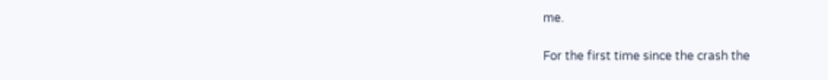me.

For the first time since the crash the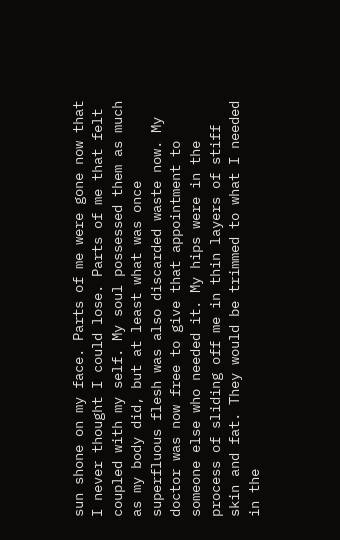sun shone on my face. Parts of me were gone now that I never thought I could lose. Parts of me that felt coupled with my self. My soul possessed them as much as my body did, but at least what was once superfluous flesh was also discarded waste now. My doctor was now free to give that appointment to someone else who needed it. My hips were in the process of sliding off me in thin layers of stiff skin and fat. They would be trimmed to what I needed in the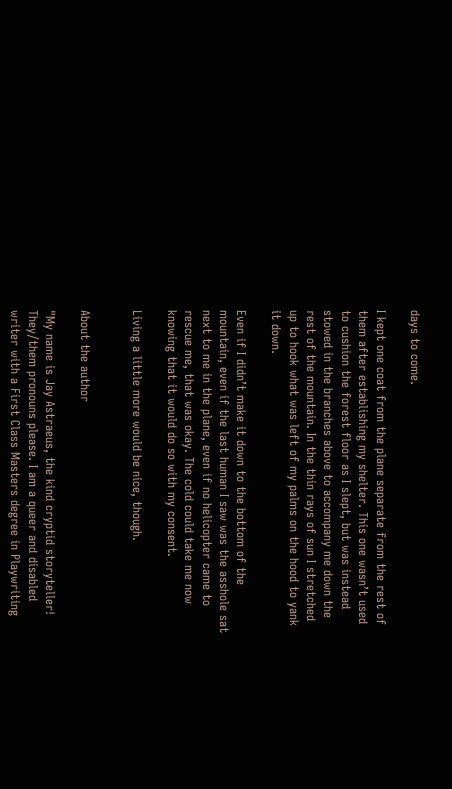days to come.

I kept one coat from the plane separate from the rest of them after establishing my shelter. This one wasn’t used to cushion the forest floor as I slept, but was instead stowed in the branches above to accompany me down the rest of the mountain. In the thin rays of sun I stretched up to hook what was left of my palms on the hood to yank it down.

Even if I didn’t make it down to the bottom of the mountain, even if the last human I saw was the asshole sat next to me in the plane, even if no helicopter came to rescue me, that was okay. The cold could take me now knowing that it would do so with my consent.

Living a little more would be nice, though.


About the author

"My name is Jay Astraeus, the kind cryptid storyteller! They/them pronouns please. I am a queer and disabled writer with a First Class Masters degree in Playwriting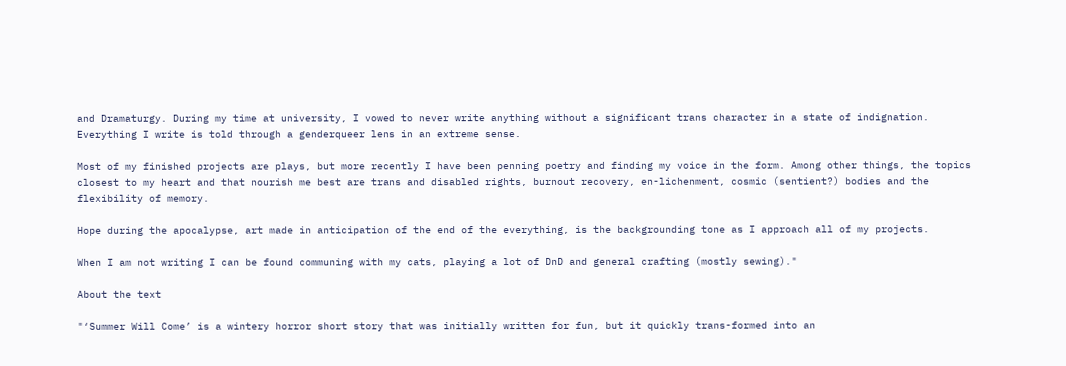and Dramaturgy. During my time at university, I vowed to never write anything without a significant trans character in a state of indignation. Everything I write is told through a genderqueer lens in an extreme sense.

Most of my finished projects are plays, but more recently I have been penning poetry and finding my voice in the form. Among other things, the topics closest to my heart and that nourish me best are trans and disabled rights, burnout recovery, en-lichenment, cosmic (sentient?) bodies and the flexibility of memory.

Hope during the apocalypse, art made in anticipation of the end of the everything, is the backgrounding tone as I approach all of my projects.

When I am not writing I can be found communing with my cats, playing a lot of DnD and general crafting (mostly sewing)."

About the text

"‘Summer Will Come’ is a wintery horror short story that was initially written for fun, but it quickly trans-formed into an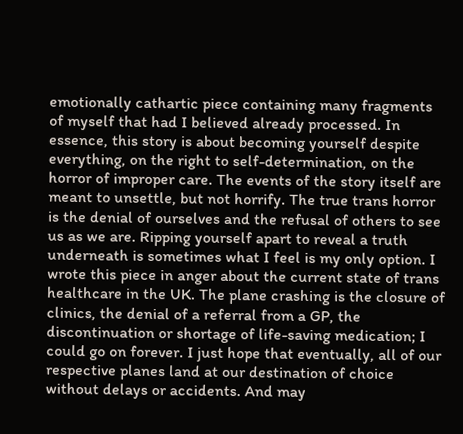emotionally cathartic piece containing many fragments of myself that had I believed already processed. In essence, this story is about becoming yourself despite everything, on the right to self-determination, on the horror of improper care. The events of the story itself are meant to unsettle, but not horrify. The true trans horror is the denial of ourselves and the refusal of others to see us as we are. Ripping yourself apart to reveal a truth underneath is sometimes what I feel is my only option. I wrote this piece in anger about the current state of trans healthcare in the UK. The plane crashing is the closure of clinics, the denial of a referral from a GP, the discontinuation or shortage of life-saving medication; I could go on forever. I just hope that eventually, all of our respective planes land at our destination of choice without delays or accidents. And may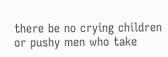there be no crying children or pushy men who take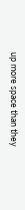up more space than they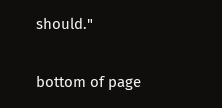should."

bottom of page